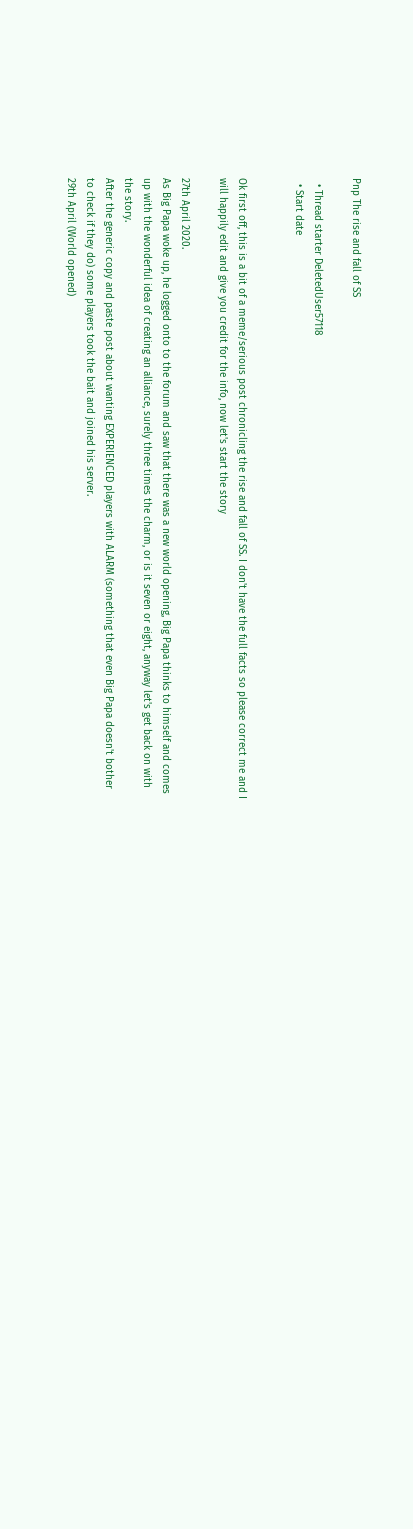Pnp The rise and fall of SS

  • Thread starter DeletedUser57118
  • Start date


Ok first off, this is a bit of a meme/serious post chronicling the rise and fall of SS. I don't have the full facts so please correct me and I will happily edit and give you credit for the info, now let's start the story

27th April 2020.
As Big Papa woke up, he logged onto to the forum and saw that there was a new world opening, Big Papa thinks to himself and comes up with the wonderful idea of creating an alliance, surely three times the charm, or is it seven or eight, anyway let's get back on with the story.
After the generic copy and paste post about wanting EXPERIENCED players with ALARM (something that even Big Papa doesn't bother to check if they do) some players took the bait and joined his server.
29th April (World opened)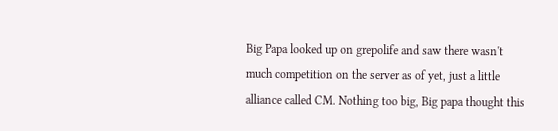Big Papa looked up on grepolife and saw there wasn't much competition on the server as of yet, just a little alliance called CM. Nothing too big, Big papa thought this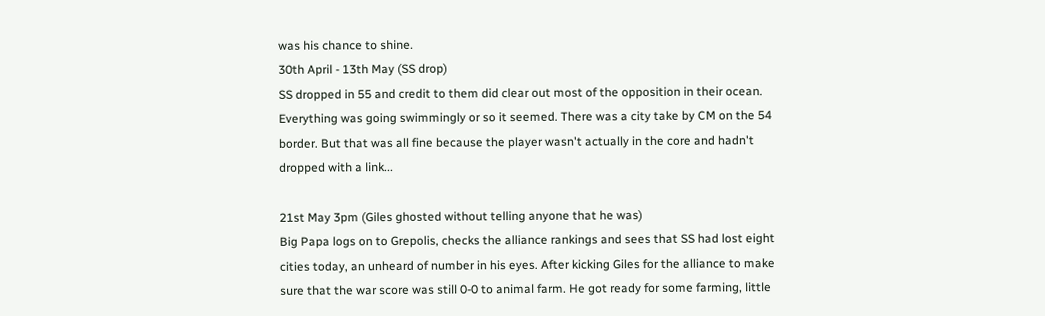was his chance to shine.
30th April - 13th May (SS drop)
SS dropped in 55 and credit to them did clear out most of the opposition in their ocean. Everything was going swimmingly or so it seemed. There was a city take by CM on the 54 border. But that was all fine because the player wasn't actually in the core and hadn't dropped with a link...

21st May 3pm (Giles ghosted without telling anyone that he was)
Big Papa logs on to Grepolis, checks the alliance rankings and sees that SS had lost eight cities today, an unheard of number in his eyes. After kicking Giles for the alliance to make sure that the war score was still 0-0 to animal farm. He got ready for some farming, little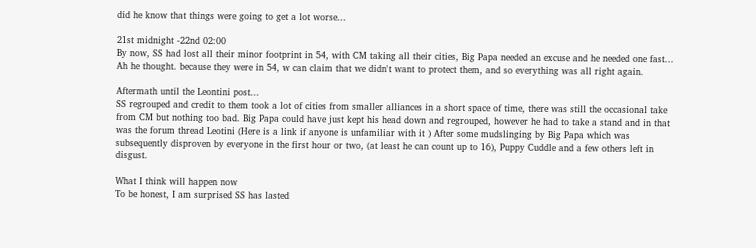did he know that things were going to get a lot worse...

21st midnight -22nd 02:00
By now, SS had lost all their minor footprint in 54, with CM taking all their cities, Big Papa needed an excuse and he needed one fast... Ah he thought. because they were in 54, w can claim that we didn't want to protect them, and so everything was all right again.

Aftermath until the Leontini post...
SS regrouped and credit to them took a lot of cities from smaller alliances in a short space of time, there was still the occasional take from CM but nothing too bad. Big Papa could have just kept his head down and regrouped, however he had to take a stand and in that was the forum thread Leotini (Here is a link if anyone is unfamiliar with it ) After some mudslinging by Big Papa which was subsequently disproven by everyone in the first hour or two, (at least he can count up to 16), Puppy Cuddle and a few others left in disgust.

What I think will happen now
To be honest, I am surprised SS has lasted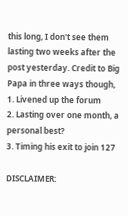this long, I don't see them lasting two weeks after the post yesterday. Credit to Big Papa in three ways though,
1. Livened up the forum
2. Lasting over one month, a personal best?
3. Timing his exit to join 127

DISCLAIMER: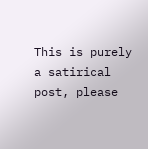This is purely a satirical post, please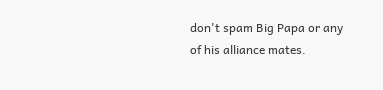don't spam Big Papa or any of his alliance mates.